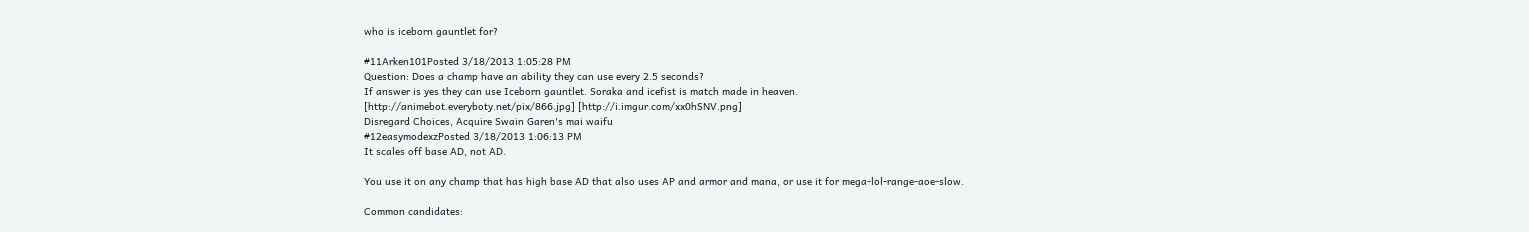who is iceborn gauntlet for?

#11Arken101Posted 3/18/2013 1:05:28 PM
Question: Does a champ have an ability they can use every 2.5 seconds?
If answer is yes they can use Iceborn gauntlet. Soraka and icefist is match made in heaven.
[http://animebot.everyboty.net/pix/866.jpg] [http://i.imgur.com/xx0hSNV.png]
Disregard Choices, Acquire Swain Garen's mai waifu
#12easymodexzPosted 3/18/2013 1:06:13 PM
It scales off base AD, not AD.

You use it on any champ that has high base AD that also uses AP and armor and mana, or use it for mega-lol-range-aoe-slow.

Common candidates: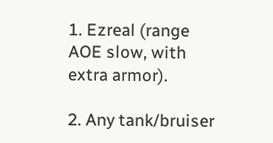1. Ezreal (range AOE slow, with extra armor).

2. Any tank/bruiser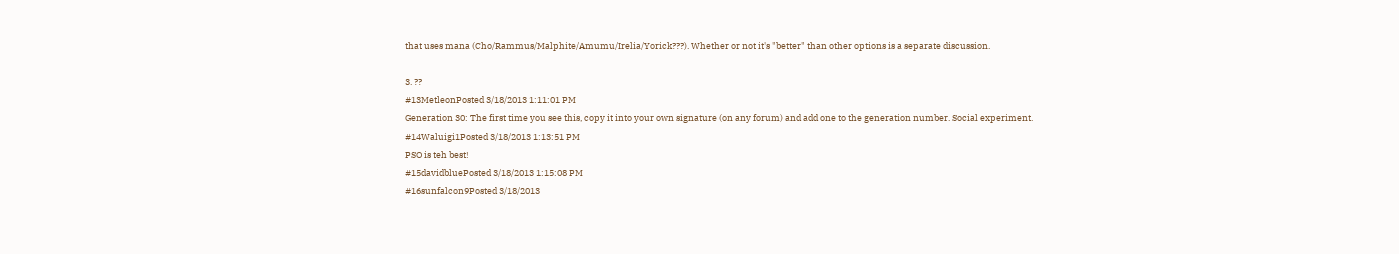that uses mana (Cho/Rammus/Malphite/Amumu/Irelia/Yorick???). Whether or not it's "better" than other options is a separate discussion.

3. ??
#13MetleonPosted 3/18/2013 1:11:01 PM
Generation 30: The first time you see this, copy it into your own signature (on any forum) and add one to the generation number. Social experiment.
#14Waluigi1Posted 3/18/2013 1:13:51 PM
PSO is teh best!
#15davidbluePosted 3/18/2013 1:15:08 PM
#16sunfalcon9Posted 3/18/2013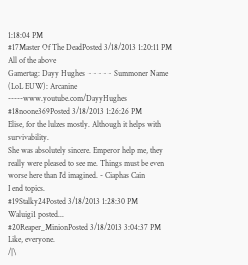1:18:04 PM
#17Master Of The DeadPosted 3/18/2013 1:20:11 PM
All of the above
Gamertag: Dayy Hughes ~~~~~ Summoner Name (LoL EUW): Arcanine -----www.youtube.com/DayyHughes
#18noone369Posted 3/18/2013 1:26:26 PM
Elise, for the lulzes mostly. Although it helps with survivability.
She was absolutely sincere. Emperor help me, they really were pleased to see me. Things must be even worse here than I'd imagined. - Ciaphas Cain
I end topics.
#19Stalky24Posted 3/18/2013 1:28:30 PM
Waluigi1 posted...
#20Reaper_MinionPosted 3/18/2013 3:04:37 PM
Like, everyone.
/|\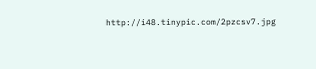http://i48.tinypic.com/2pzcsv7.jpg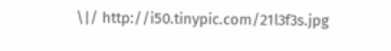\|/ http://i50.tinypic.com/21l3f3s.jpg